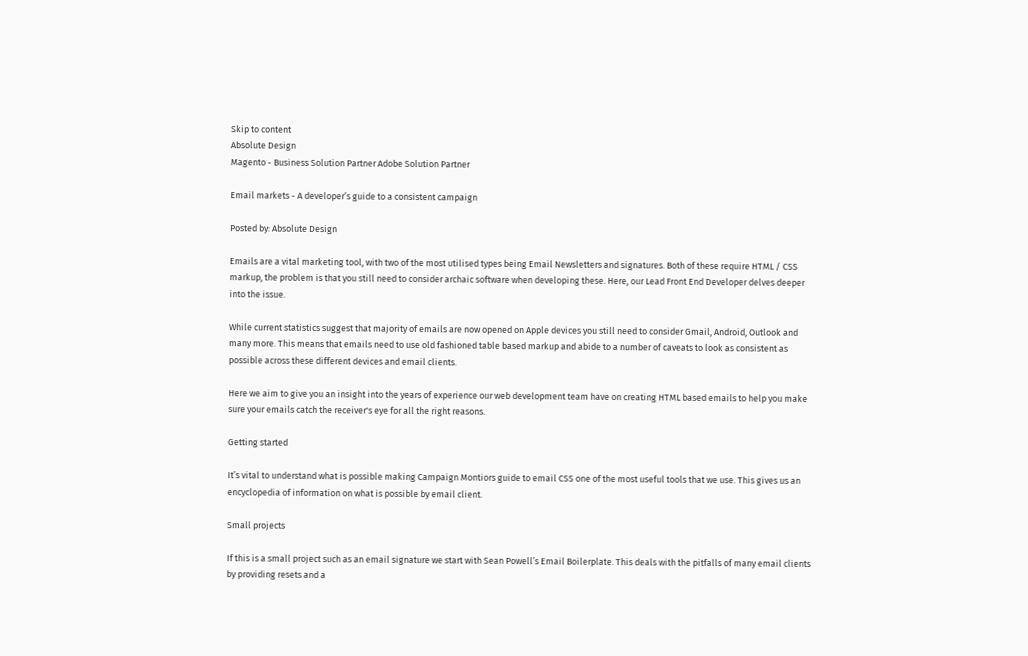Skip to content
Absolute Design
Magento - Business Solution Partner Adobe Solution Partner

Email markets - A developer’s guide to a consistent campaign

Posted by: Absolute Design

Emails are a vital marketing tool, with two of the most utilised types being Email Newsletters and signatures. Both of these require HTML / CSS markup, the problem is that you still need to consider archaic software when developing these. Here, our Lead Front End Developer delves deeper into the issue.

While current statistics suggest that majority of emails are now opened on Apple devices you still need to consider Gmail, Android, Outlook and many more. This means that emails need to use old fashioned table based markup and abide to a number of caveats to look as consistent as possible across these different devices and email clients.

Here we aim to give you an insight into the years of experience our web development team have on creating HTML based emails to help you make sure your emails catch the receiver's eye for all the right reasons.

Getting started

It’s vital to understand what is possible making Campaign Montiors guide to email CSS one of the most useful tools that we use. This gives us an encyclopedia of information on what is possible by email client.

Small projects

If this is a small project such as an email signature we start with Sean Powell’s Email Boilerplate. This deals with the pitfalls of many email clients by providing resets and a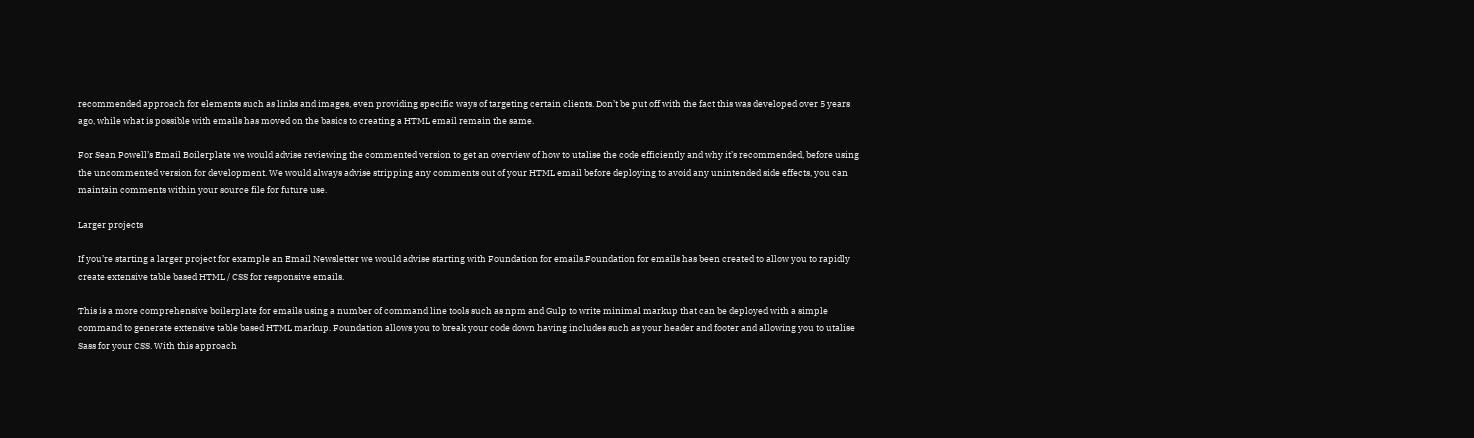recommended approach for elements such as links and images, even providing specific ways of targeting certain clients. Don’t be put off with the fact this was developed over 5 years ago, while what is possible with emails has moved on the basics to creating a HTML email remain the same.

For Sean Powell’s Email Boilerplate we would advise reviewing the commented version to get an overview of how to utalise the code efficiently and why it’s recommended, before using the uncommented version for development. We would always advise stripping any comments out of your HTML email before deploying to avoid any unintended side effects, you can maintain comments within your source file for future use.

Larger projects

If you’re starting a larger project for example an Email Newsletter we would advise starting with Foundation for emails.Foundation for emails has been created to allow you to rapidly create extensive table based HTML / CSS for responsive emails.

This is a more comprehensive boilerplate for emails using a number of command line tools such as npm and Gulp to write minimal markup that can be deployed with a simple command to generate extensive table based HTML markup. Foundation allows you to break your code down having includes such as your header and footer and allowing you to utalise Sass for your CSS. With this approach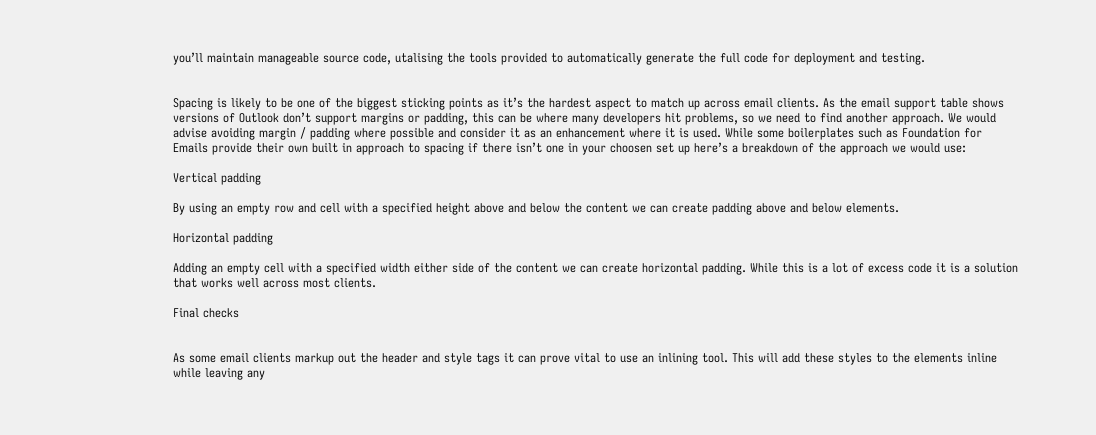you’ll maintain manageable source code, utalising the tools provided to automatically generate the full code for deployment and testing.


Spacing is likely to be one of the biggest sticking points as it’s the hardest aspect to match up across email clients. As the email support table shows versions of Outlook don’t support margins or padding, this can be where many developers hit problems, so we need to find another approach. We would advise avoiding margin / padding where possible and consider it as an enhancement where it is used. While some boilerplates such as Foundation for Emails provide their own built in approach to spacing if there isn’t one in your choosen set up here’s a breakdown of the approach we would use:

Vertical padding

By using an empty row and cell with a specified height above and below the content we can create padding above and below elements.

Horizontal padding

Adding an empty cell with a specified width either side of the content we can create horizontal padding. While this is a lot of excess code it is a solution that works well across most clients.

Final checks


As some email clients markup out the header and style tags it can prove vital to use an inlining tool. This will add these styles to the elements inline while leaving any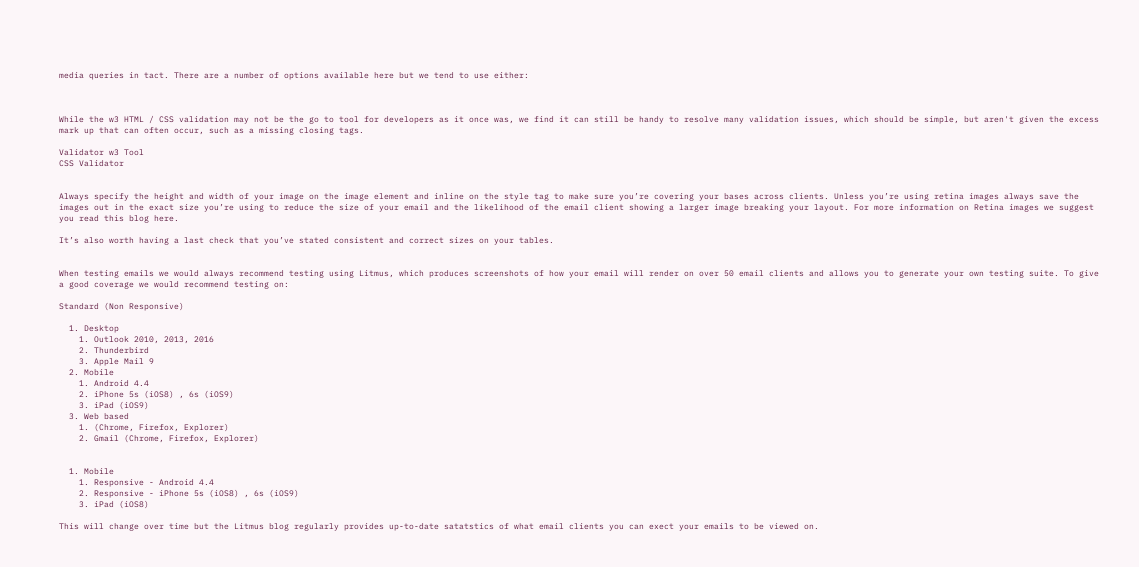media queries in tact. There are a number of options available here but we tend to use either:



While the w3 HTML / CSS validation may not be the go to tool for developers as it once was, we find it can still be handy to resolve many validation issues, which should be simple, but aren't given the excess mark up that can often occur, such as a missing closing tags.

Validator w3 Tool
CSS Validator


Always specify the height and width of your image on the image element and inline on the style tag to make sure you’re covering your bases across clients. Unless you’re using retina images always save the images out in the exact size you’re using to reduce the size of your email and the likelihood of the email client showing a larger image breaking your layout. For more information on Retina images we suggest you read this blog here.

It’s also worth having a last check that you’ve stated consistent and correct sizes on your tables.


When testing emails we would always recommend testing using Litmus, which produces screenshots of how your email will render on over 50 email clients and allows you to generate your own testing suite. To give a good coverage we would recommend testing on:

Standard (Non Responsive)

  1. Desktop
    1. Outlook 2010, 2013, 2016
    2. Thunderbird
    3. Apple Mail 9
  2. Mobile
    1. Android 4.4
    2. iPhone 5s (iOS8) , 6s (iOS9)
    3. iPad (iOS9)
  3. Web based
    1. (Chrome, Firefox, Explorer)
    2. Gmail (Chrome, Firefox, Explorer)


  1. Mobile
    1. Responsive - Android 4.4
    2. Responsive - iPhone 5s (iOS8) , 6s (iOS9)
    3. iPad (iOS8)

This will change over time but the Litmus blog regularly provides up-to-date satatstics of what email clients you can exect your emails to be viewed on.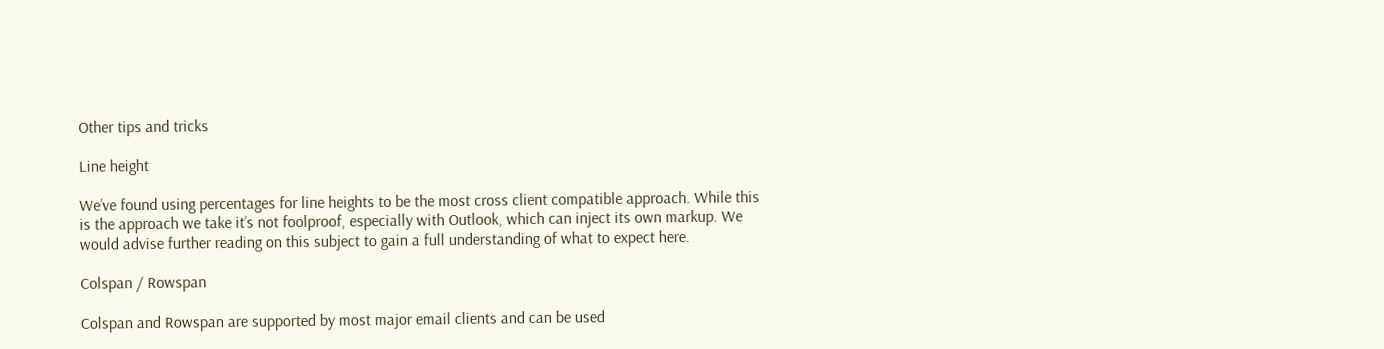Other tips and tricks

Line height

We’ve found using percentages for line heights to be the most cross client compatible approach. While this is the approach we take it’s not foolproof, especially with Outlook, which can inject its own markup. We would advise further reading on this subject to gain a full understanding of what to expect here.

Colspan / Rowspan

Colspan and Rowspan are supported by most major email clients and can be used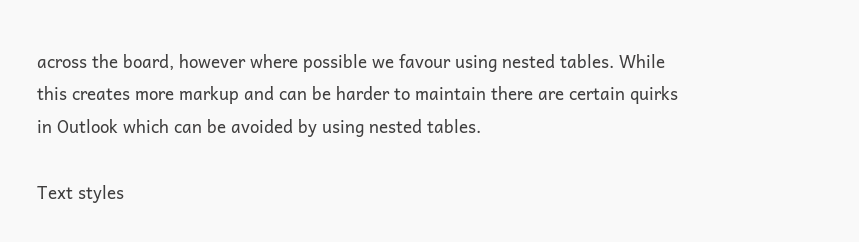across the board, however where possible we favour using nested tables. While this creates more markup and can be harder to maintain there are certain quirks in Outlook which can be avoided by using nested tables.

Text styles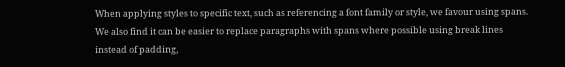When applying styles to specific text, such as referencing a font family or style, we favour using spans. We also find it can be easier to replace paragraphs with spans where possible using break lines instead of padding,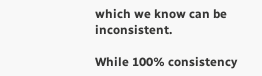which we know can be inconsistent.

While 100% consistency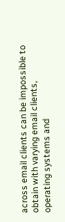across email clients can be impossible to obtain with varying email clients, operating systems and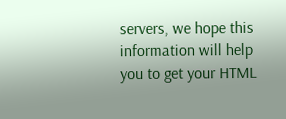servers, we hope this information will help you to get your HTML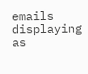emails displaying as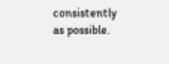consistently as possible.